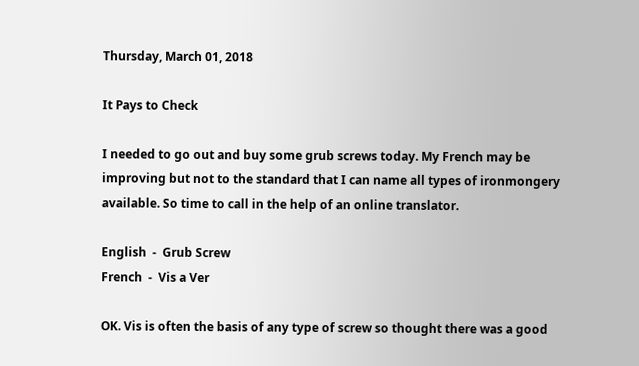Thursday, March 01, 2018

It Pays to Check

I needed to go out and buy some grub screws today. My French may be improving but not to the standard that I can name all types of ironmongery available. So time to call in the help of an online translator.

English  -  Grub Screw
French  -  Vis a Ver

OK. Vis is often the basis of any type of screw so thought there was a good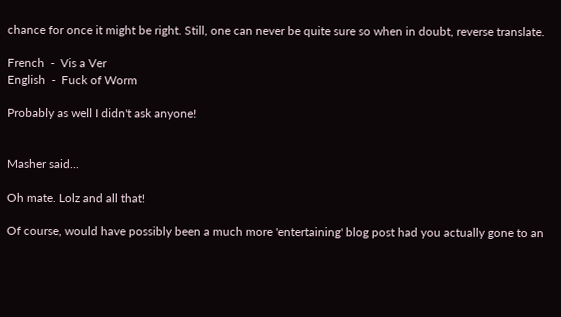chance for once it might be right. Still, one can never be quite sure so when in doubt, reverse translate.

French  -  Vis a Ver
English  -  Fuck of Worm

Probably as well I didn't ask anyone!


Masher said...

Oh mate. Lolz and all that!

Of course, would have possibly been a much more 'entertaining' blog post had you actually gone to an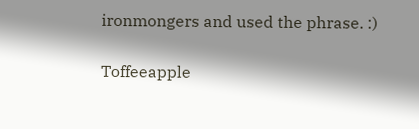ironmongers and used the phrase. :)

Toffeeapple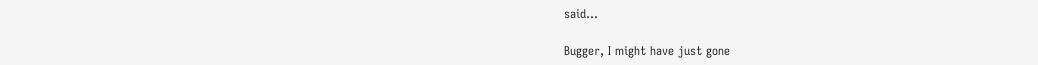said...

Bugger, I might have just gone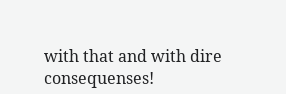with that and with dire consequenses!